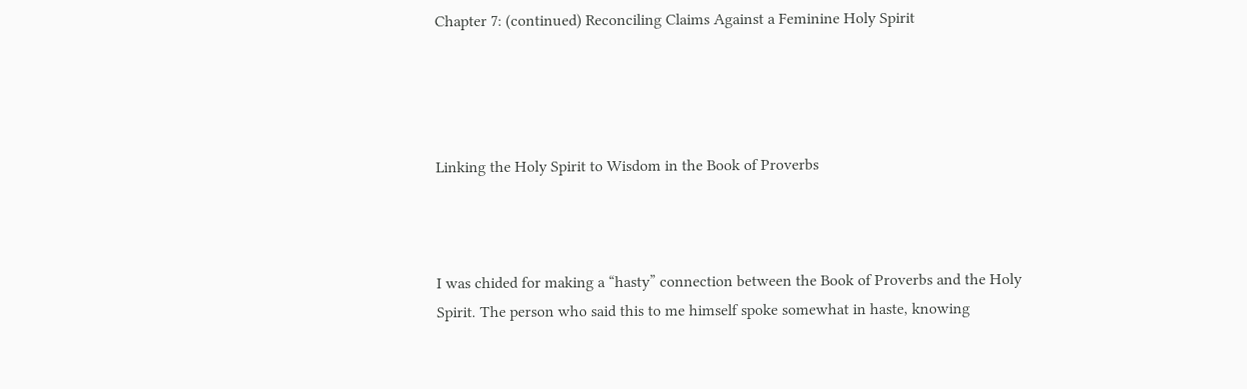Chapter 7: (continued) Reconciling Claims Against a Feminine Holy Spirit




Linking the Holy Spirit to Wisdom in the Book of Proverbs



I was chided for making a “hasty” connection between the Book of Proverbs and the Holy Spirit. The person who said this to me himself spoke somewhat in haste, knowing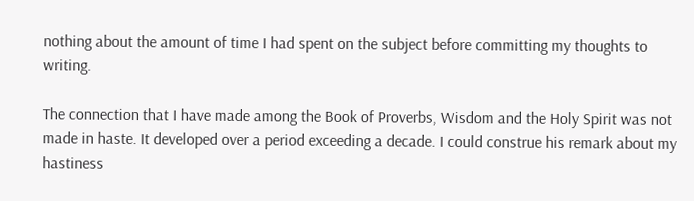nothing about the amount of time I had spent on the subject before committing my thoughts to writing.

The connection that I have made among the Book of Proverbs, Wisdom and the Holy Spirit was not made in haste. It developed over a period exceeding a decade. I could construe his remark about my hastiness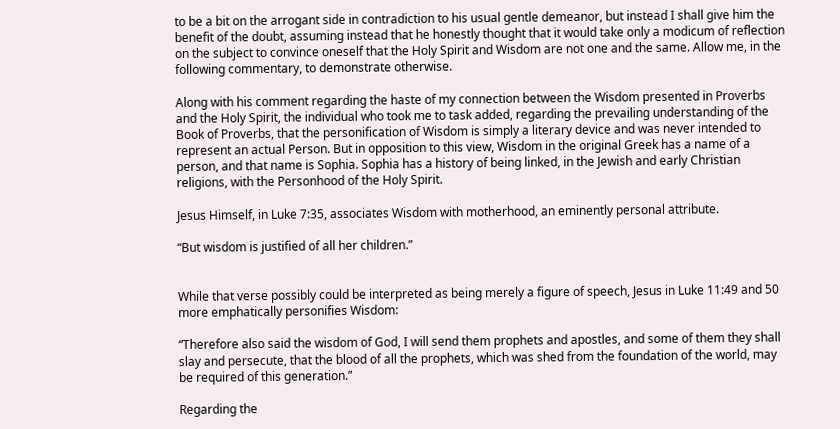to be a bit on the arrogant side in contradiction to his usual gentle demeanor, but instead I shall give him the benefit of the doubt, assuming instead that he honestly thought that it would take only a modicum of reflection on the subject to convince oneself that the Holy Spirit and Wisdom are not one and the same. Allow me, in the following commentary, to demonstrate otherwise.

Along with his comment regarding the haste of my connection between the Wisdom presented in Proverbs and the Holy Spirit, the individual who took me to task added, regarding the prevailing understanding of the Book of Proverbs, that the personification of Wisdom is simply a literary device and was never intended to represent an actual Person. But in opposition to this view, Wisdom in the original Greek has a name of a person, and that name is Sophia. Sophia has a history of being linked, in the Jewish and early Christian religions, with the Personhood of the Holy Spirit.

Jesus Himself, in Luke 7:35, associates Wisdom with motherhood, an eminently personal attribute.

“But wisdom is justified of all her children.”


While that verse possibly could be interpreted as being merely a figure of speech, Jesus in Luke 11:49 and 50 more emphatically personifies Wisdom:

“Therefore also said the wisdom of God, I will send them prophets and apostles, and some of them they shall slay and persecute, that the blood of all the prophets, which was shed from the foundation of the world, may be required of this generation.”

Regarding the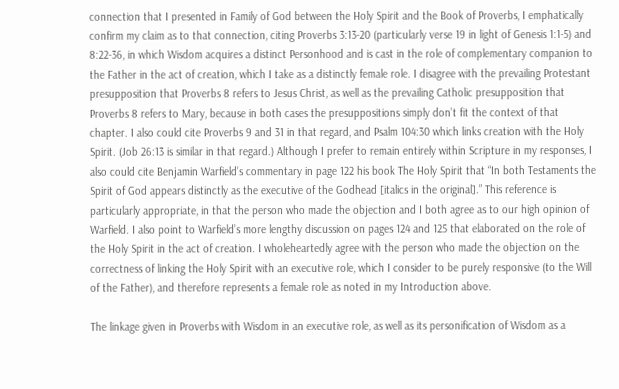connection that I presented in Family of God between the Holy Spirit and the Book of Proverbs, I emphatically confirm my claim as to that connection, citing Proverbs 3:13-20 (particularly verse 19 in light of Genesis 1:1-5) and 8:22-36, in which Wisdom acquires a distinct Personhood and is cast in the role of complementary companion to the Father in the act of creation, which I take as a distinctly female role. I disagree with the prevailing Protestant presupposition that Proverbs 8 refers to Jesus Christ, as well as the prevailing Catholic presupposition that Proverbs 8 refers to Mary, because in both cases the presuppositions simply don’t fit the context of that chapter. I also could cite Proverbs 9 and 31 in that regard, and Psalm 104:30 which links creation with the Holy Spirit. (Job 26:13 is similar in that regard.) Although I prefer to remain entirely within Scripture in my responses, I also could cite Benjamin Warfield’s commentary in page 122 his book The Holy Spirit that “In both Testaments the Spirit of God appears distinctly as the executive of the Godhead [italics in the original].” This reference is particularly appropriate, in that the person who made the objection and I both agree as to our high opinion of Warfield. I also point to Warfield’s more lengthy discussion on pages 124 and 125 that elaborated on the role of the Holy Spirit in the act of creation. I wholeheartedly agree with the person who made the objection on the correctness of linking the Holy Spirit with an executive role, which I consider to be purely responsive (to the Will of the Father), and therefore represents a female role as noted in my Introduction above.

The linkage given in Proverbs with Wisdom in an executive role, as well as its personification of Wisdom as a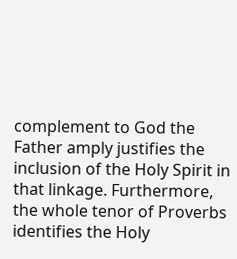complement to God the Father amply justifies the inclusion of the Holy Spirit in that linkage. Furthermore, the whole tenor of Proverbs identifies the Holy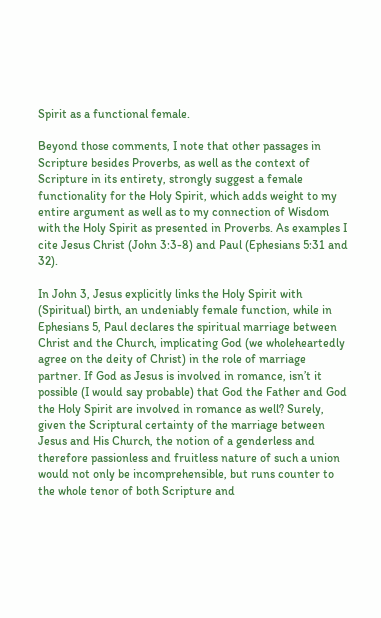Spirit as a functional female.

Beyond those comments, I note that other passages in Scripture besides Proverbs, as well as the context of Scripture in its entirety, strongly suggest a female functionality for the Holy Spirit, which adds weight to my entire argument as well as to my connection of Wisdom with the Holy Spirit as presented in Proverbs. As examples I cite Jesus Christ (John 3:3-8) and Paul (Ephesians 5:31 and 32).

In John 3, Jesus explicitly links the Holy Spirit with (Spiritual) birth, an undeniably female function, while in Ephesians 5, Paul declares the spiritual marriage between Christ and the Church, implicating God (we wholeheartedly agree on the deity of Christ) in the role of marriage partner. If God as Jesus is involved in romance, isn’t it possible (I would say probable) that God the Father and God the Holy Spirit are involved in romance as well? Surely, given the Scriptural certainty of the marriage between Jesus and His Church, the notion of a genderless and therefore passionless and fruitless nature of such a union would not only be incomprehensible, but runs counter to the whole tenor of both Scripture and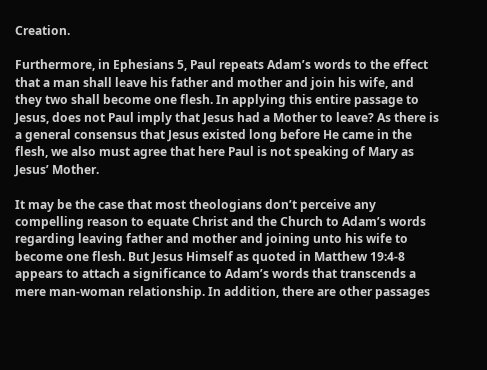Creation.

Furthermore, in Ephesians 5, Paul repeats Adam’s words to the effect that a man shall leave his father and mother and join his wife, and they two shall become one flesh. In applying this entire passage to Jesus, does not Paul imply that Jesus had a Mother to leave? As there is a general consensus that Jesus existed long before He came in the flesh, we also must agree that here Paul is not speaking of Mary as Jesus’ Mother.

It may be the case that most theologians don’t perceive any compelling reason to equate Christ and the Church to Adam’s words regarding leaving father and mother and joining unto his wife to become one flesh. But Jesus Himself as quoted in Matthew 19:4-8 appears to attach a significance to Adam’s words that transcends a mere man-woman relationship. In addition, there are other passages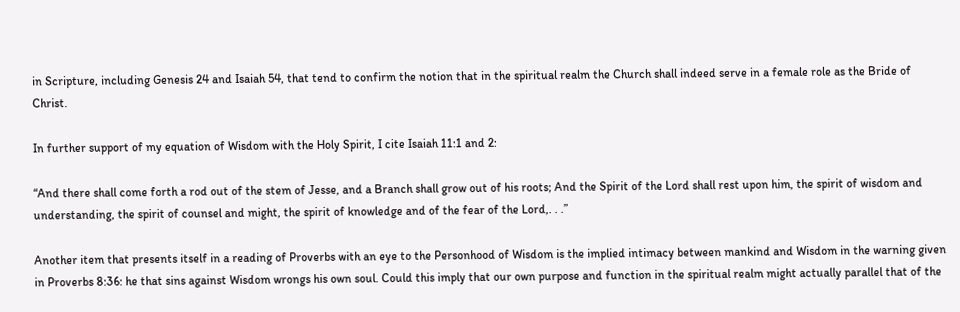in Scripture, including Genesis 24 and Isaiah 54, that tend to confirm the notion that in the spiritual realm the Church shall indeed serve in a female role as the Bride of Christ.

In further support of my equation of Wisdom with the Holy Spirit, I cite Isaiah 11:1 and 2:

“And there shall come forth a rod out of the stem of Jesse, and a Branch shall grow out of his roots; And the Spirit of the Lord shall rest upon him, the spirit of wisdom and understanding, the spirit of counsel and might, the spirit of knowledge and of the fear of the Lord,. . .”

Another item that presents itself in a reading of Proverbs with an eye to the Personhood of Wisdom is the implied intimacy between mankind and Wisdom in the warning given in Proverbs 8:36: he that sins against Wisdom wrongs his own soul. Could this imply that our own purpose and function in the spiritual realm might actually parallel that of the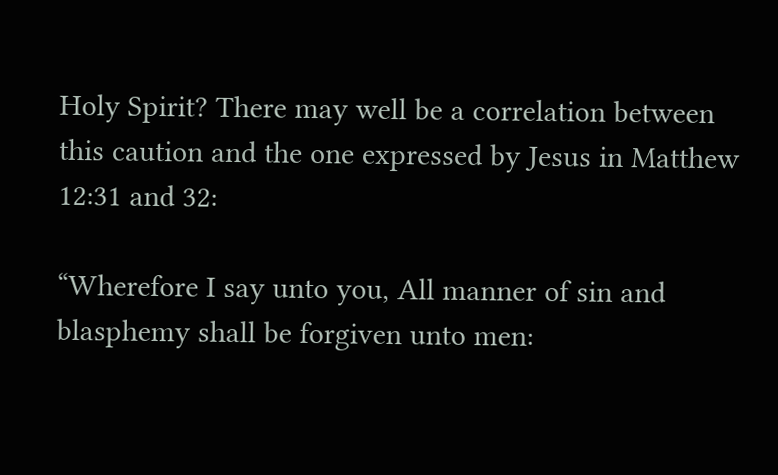Holy Spirit? There may well be a correlation between this caution and the one expressed by Jesus in Matthew 12:31 and 32:

“Wherefore I say unto you, All manner of sin and blasphemy shall be forgiven unto men: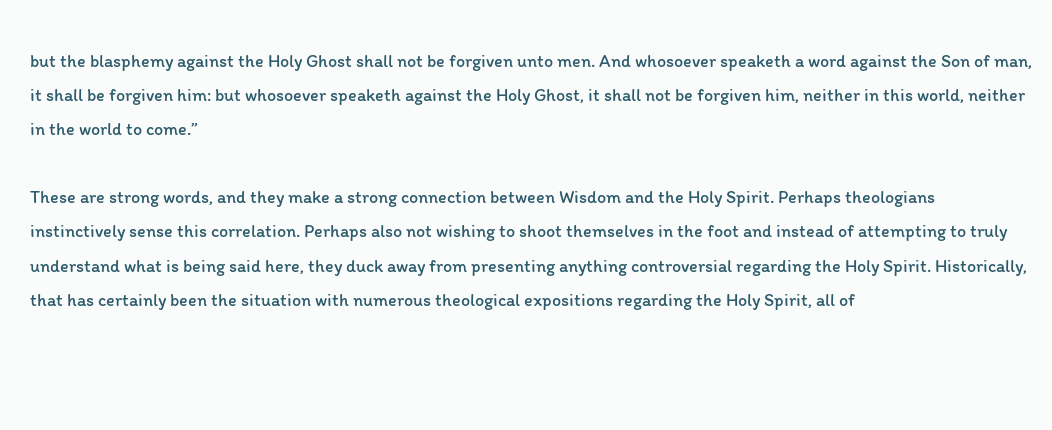but the blasphemy against the Holy Ghost shall not be forgiven unto men. And whosoever speaketh a word against the Son of man, it shall be forgiven him: but whosoever speaketh against the Holy Ghost, it shall not be forgiven him, neither in this world, neither in the world to come.”

These are strong words, and they make a strong connection between Wisdom and the Holy Spirit. Perhaps theologians instinctively sense this correlation. Perhaps also not wishing to shoot themselves in the foot and instead of attempting to truly understand what is being said here, they duck away from presenting anything controversial regarding the Holy Spirit. Historically, that has certainly been the situation with numerous theological expositions regarding the Holy Spirit, all of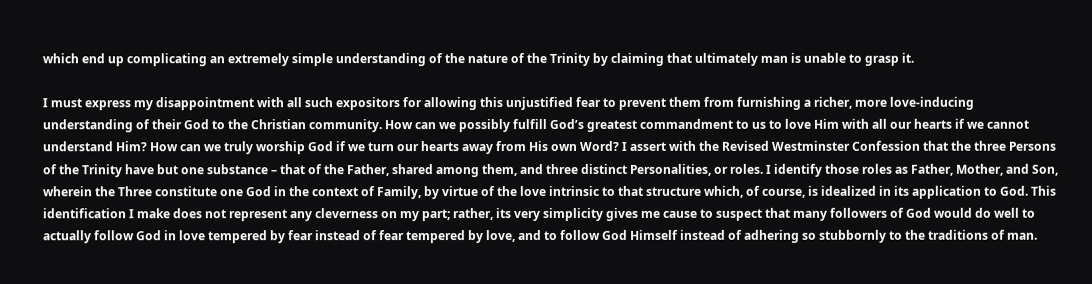which end up complicating an extremely simple understanding of the nature of the Trinity by claiming that ultimately man is unable to grasp it.

I must express my disappointment with all such expositors for allowing this unjustified fear to prevent them from furnishing a richer, more love-inducing understanding of their God to the Christian community. How can we possibly fulfill God’s greatest commandment to us to love Him with all our hearts if we cannot understand Him? How can we truly worship God if we turn our hearts away from His own Word? I assert with the Revised Westminster Confession that the three Persons of the Trinity have but one substance – that of the Father, shared among them, and three distinct Personalities, or roles. I identify those roles as Father, Mother, and Son, wherein the Three constitute one God in the context of Family, by virtue of the love intrinsic to that structure which, of course, is idealized in its application to God. This identification I make does not represent any cleverness on my part; rather, its very simplicity gives me cause to suspect that many followers of God would do well to actually follow God in love tempered by fear instead of fear tempered by love, and to follow God Himself instead of adhering so stubbornly to the traditions of man.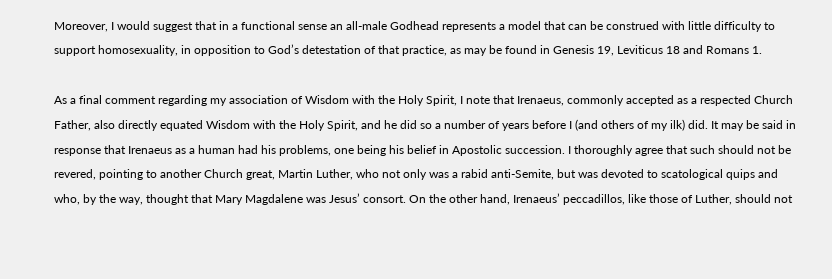Moreover, I would suggest that in a functional sense an all-male Godhead represents a model that can be construed with little difficulty to support homosexuality, in opposition to God’s detestation of that practice, as may be found in Genesis 19, Leviticus 18 and Romans 1.

As a final comment regarding my association of Wisdom with the Holy Spirit, I note that Irenaeus, commonly accepted as a respected Church Father, also directly equated Wisdom with the Holy Spirit, and he did so a number of years before I (and others of my ilk) did. It may be said in response that Irenaeus as a human had his problems, one being his belief in Apostolic succession. I thoroughly agree that such should not be revered, pointing to another Church great, Martin Luther, who not only was a rabid anti-Semite, but was devoted to scatological quips and who, by the way, thought that Mary Magdalene was Jesus’ consort. On the other hand, Irenaeus’ peccadillos, like those of Luther, should not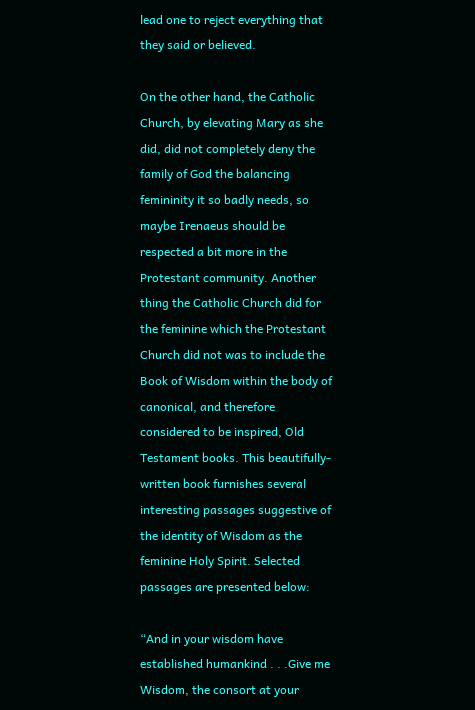lead one to reject everything that they said or believed.

On the other hand, the Catholic Church, by elevating Mary as she did, did not completely deny the family of God the balancing femininity it so badly needs, so maybe Irenaeus should be respected a bit more in the Protestant community. Another thing the Catholic Church did for the feminine which the Protestant Church did not was to include the Book of Wisdom within the body of canonical, and therefore considered to be inspired, Old Testament books. This beautifully-written book furnishes several interesting passages suggestive of the identity of Wisdom as the feminine Holy Spirit. Selected passages are presented below:

“And in your wisdom have established humankind . . .Give me Wisdom, the consort at your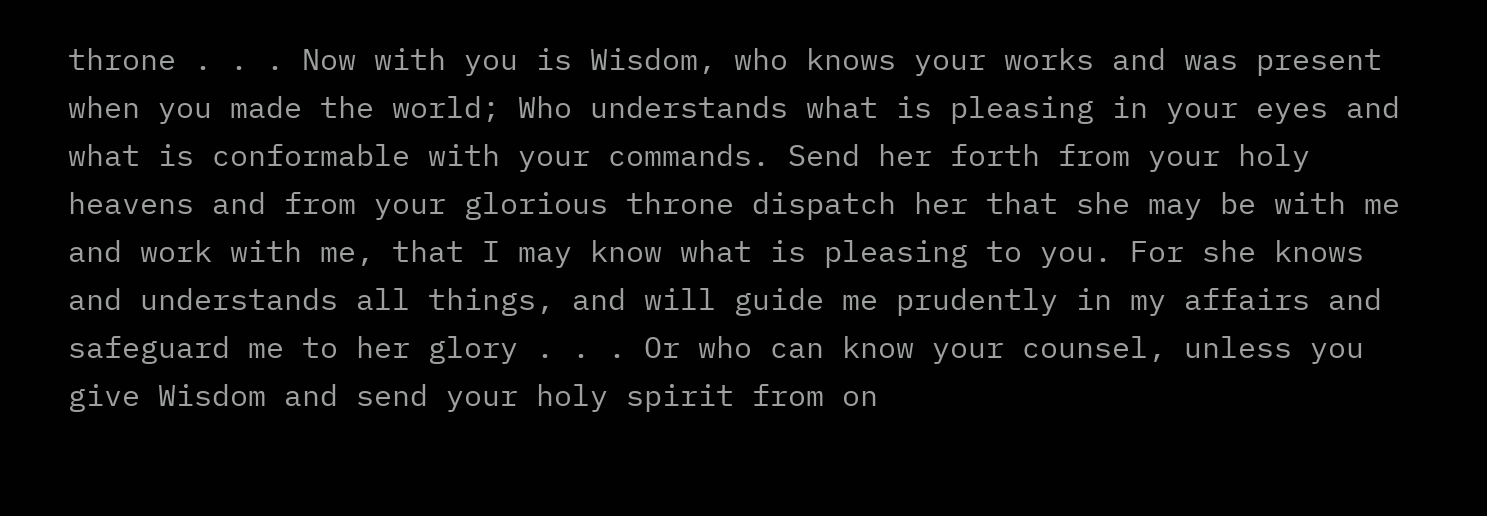throne . . . Now with you is Wisdom, who knows your works and was present when you made the world; Who understands what is pleasing in your eyes and what is conformable with your commands. Send her forth from your holy heavens and from your glorious throne dispatch her that she may be with me and work with me, that I may know what is pleasing to you. For she knows and understands all things, and will guide me prudently in my affairs and safeguard me to her glory . . . Or who can know your counsel, unless you give Wisdom and send your holy spirit from on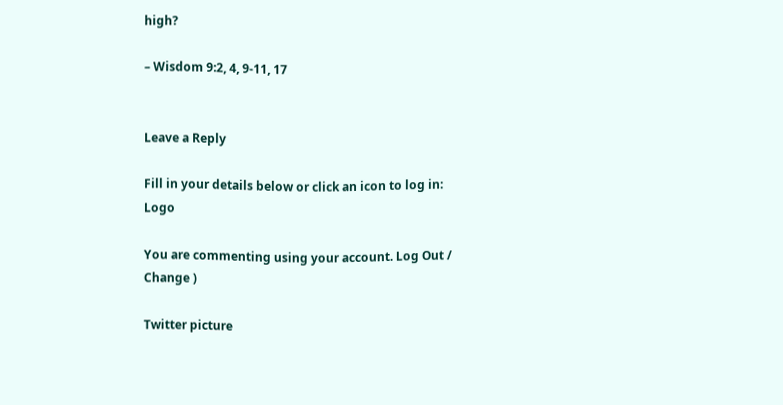high?

– Wisdom 9:2, 4, 9-11, 17


Leave a Reply

Fill in your details below or click an icon to log in: Logo

You are commenting using your account. Log Out / Change )

Twitter picture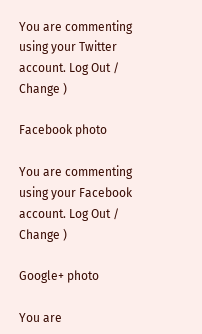You are commenting using your Twitter account. Log Out / Change )

Facebook photo

You are commenting using your Facebook account. Log Out / Change )

Google+ photo

You are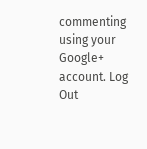commenting using your Google+ account. Log Out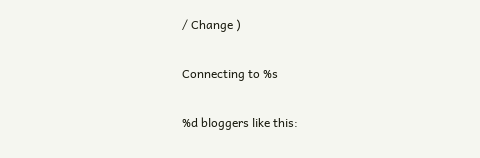/ Change )

Connecting to %s

%d bloggers like this: